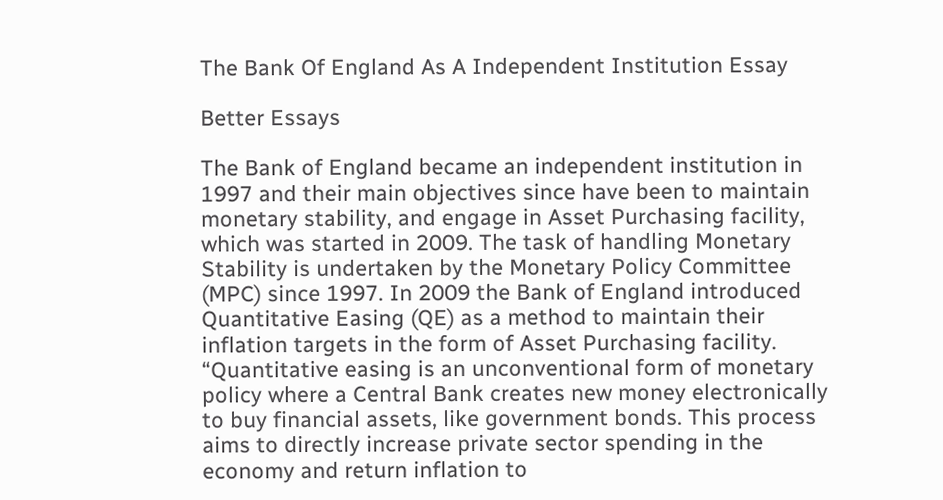The Bank Of England As A Independent Institution Essay

Better Essays

The Bank of England became an independent institution in 1997 and their main objectives since have been to maintain monetary stability, and engage in Asset Purchasing facility, which was started in 2009. The task of handling Monetary Stability is undertaken by the Monetary Policy Committee (MPC) since 1997. In 2009 the Bank of England introduced Quantitative Easing (QE) as a method to maintain their inflation targets in the form of Asset Purchasing facility. “Quantitative easing is an unconventional form of monetary policy where a Central Bank creates new money electronically to buy financial assets, like government bonds. This process aims to directly increase private sector spending in the economy and return inflation to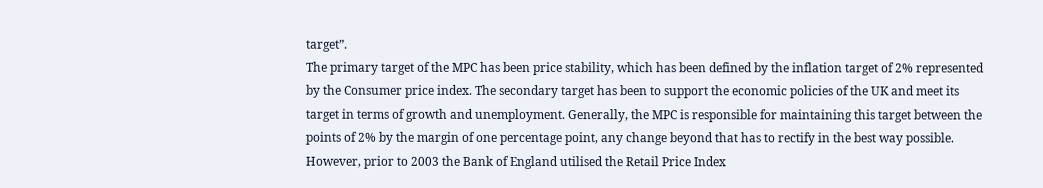target”.
The primary target of the MPC has been price stability, which has been defined by the inflation target of 2% represented by the Consumer price index. The secondary target has been to support the economic policies of the UK and meet its target in terms of growth and unemployment. Generally, the MPC is responsible for maintaining this target between the points of 2% by the margin of one percentage point, any change beyond that has to rectify in the best way possible.
However, prior to 2003 the Bank of England utilised the Retail Price Index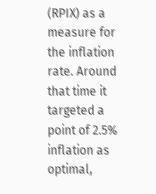(RPIX) as a measure for the inflation rate. Around that time it targeted a point of 2.5% inflation as optimal,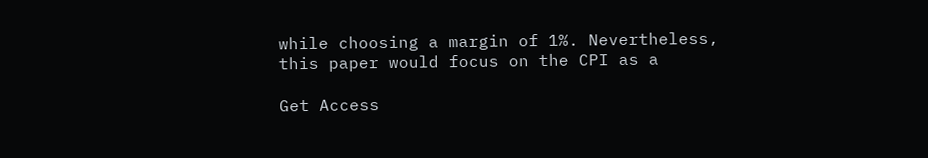while choosing a margin of 1%. Nevertheless, this paper would focus on the CPI as a

Get Access